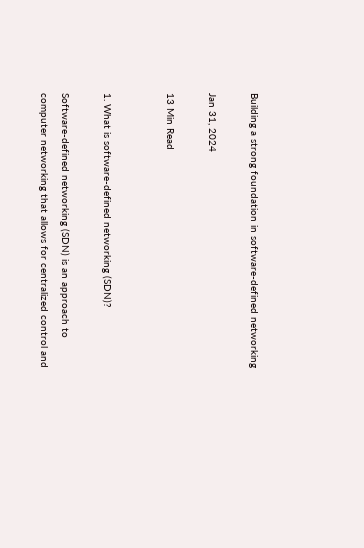Building a strong foundation in software-defined networking

Jan 31, 2024

13 Min Read


1. What is software-defined networking (SDN)?

Software-defined networking (SDN) is an approach to computer networking that allows for centralized control and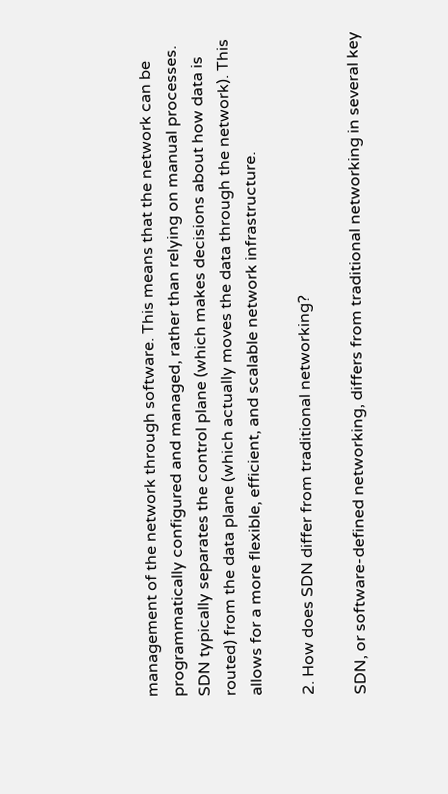management of the network through software. This means that the network can be programmatically configured and managed, rather than relying on manual processes. SDN typically separates the control plane (which makes decisions about how data is routed) from the data plane (which actually moves the data through the network). This allows for a more flexible, efficient, and scalable network infrastructure.

2. How does SDN differ from traditional networking?

SDN, or software-defined networking, differs from traditional networking in several key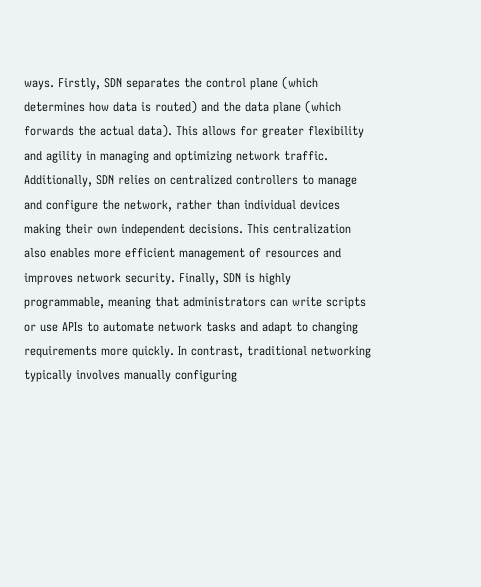ways. Firstly, SDN separates the control plane (which determines how data is routed) and the data plane (which forwards the actual data). This allows for greater flexibility and agility in managing and optimizing network traffic. Additionally, SDN relies on centralized controllers to manage and configure the network, rather than individual devices making their own independent decisions. This centralization also enables more efficient management of resources and improves network security. Finally, SDN is highly programmable, meaning that administrators can write scripts or use APIs to automate network tasks and adapt to changing requirements more quickly. In contrast, traditional networking typically involves manually configuring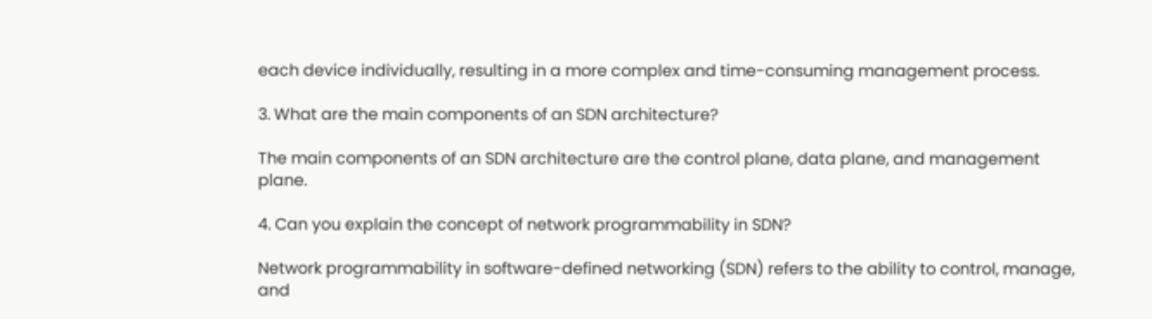each device individually, resulting in a more complex and time-consuming management process.

3. What are the main components of an SDN architecture?

The main components of an SDN architecture are the control plane, data plane, and management plane.

4. Can you explain the concept of network programmability in SDN?

Network programmability in software-defined networking (SDN) refers to the ability to control, manage, and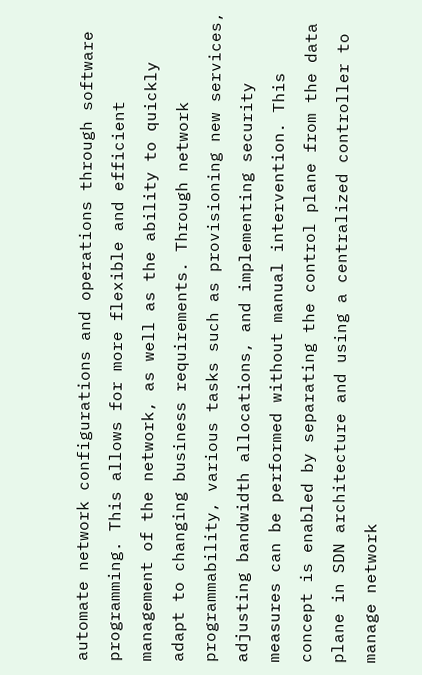automate network configurations and operations through software programming. This allows for more flexible and efficient management of the network, as well as the ability to quickly adapt to changing business requirements. Through network programmability, various tasks such as provisioning new services, adjusting bandwidth allocations, and implementing security measures can be performed without manual intervention. This concept is enabled by separating the control plane from the data plane in SDN architecture and using a centralized controller to manage network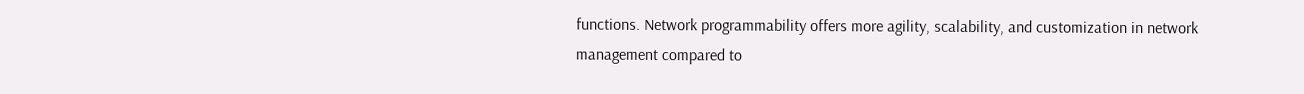functions. Network programmability offers more agility, scalability, and customization in network management compared to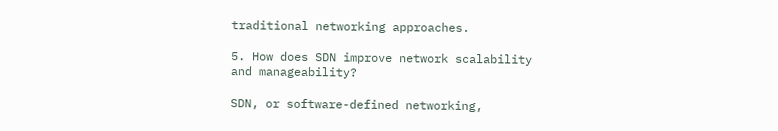traditional networking approaches.

5. How does SDN improve network scalability and manageability?

SDN, or software-defined networking,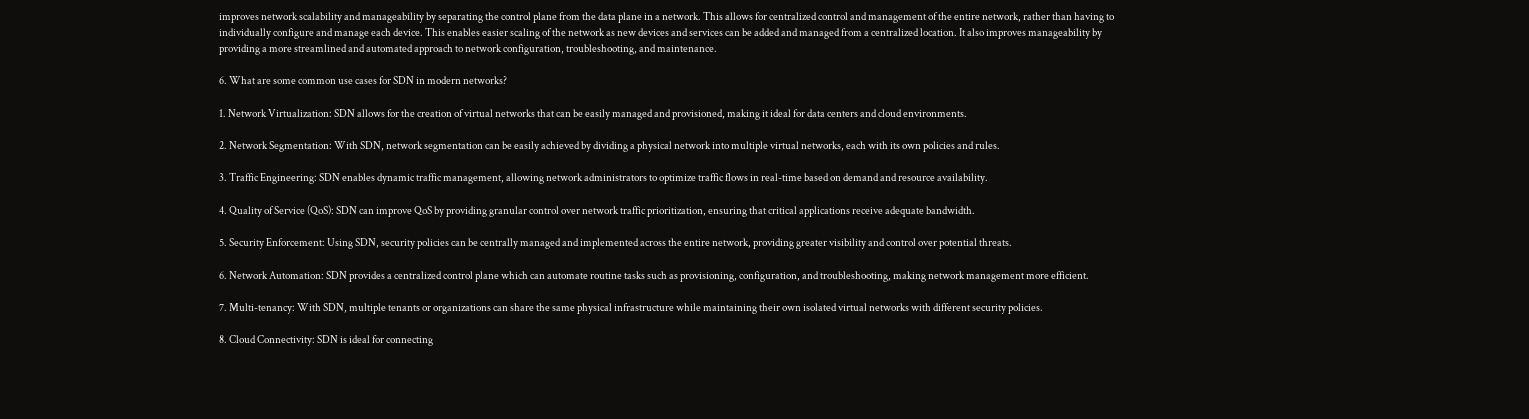improves network scalability and manageability by separating the control plane from the data plane in a network. This allows for centralized control and management of the entire network, rather than having to individually configure and manage each device. This enables easier scaling of the network as new devices and services can be added and managed from a centralized location. It also improves manageability by providing a more streamlined and automated approach to network configuration, troubleshooting, and maintenance.

6. What are some common use cases for SDN in modern networks?

1. Network Virtualization: SDN allows for the creation of virtual networks that can be easily managed and provisioned, making it ideal for data centers and cloud environments.

2. Network Segmentation: With SDN, network segmentation can be easily achieved by dividing a physical network into multiple virtual networks, each with its own policies and rules.

3. Traffic Engineering: SDN enables dynamic traffic management, allowing network administrators to optimize traffic flows in real-time based on demand and resource availability.

4. Quality of Service (QoS): SDN can improve QoS by providing granular control over network traffic prioritization, ensuring that critical applications receive adequate bandwidth.

5. Security Enforcement: Using SDN, security policies can be centrally managed and implemented across the entire network, providing greater visibility and control over potential threats.

6. Network Automation: SDN provides a centralized control plane which can automate routine tasks such as provisioning, configuration, and troubleshooting, making network management more efficient.

7. Multi-tenancy: With SDN, multiple tenants or organizations can share the same physical infrastructure while maintaining their own isolated virtual networks with different security policies.

8. Cloud Connectivity: SDN is ideal for connecting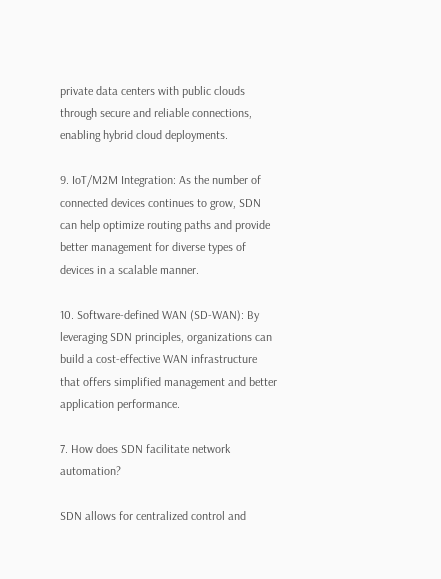private data centers with public clouds through secure and reliable connections, enabling hybrid cloud deployments.

9. IoT/M2M Integration: As the number of connected devices continues to grow, SDN can help optimize routing paths and provide better management for diverse types of devices in a scalable manner.

10. Software-defined WAN (SD-WAN): By leveraging SDN principles, organizations can build a cost-effective WAN infrastructure that offers simplified management and better application performance.

7. How does SDN facilitate network automation?

SDN allows for centralized control and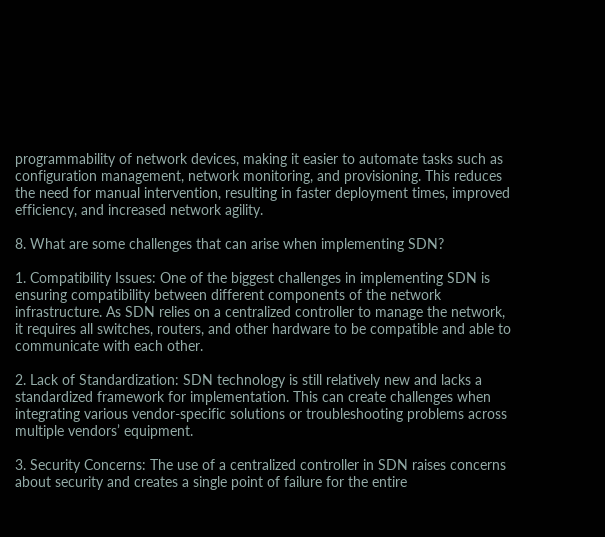programmability of network devices, making it easier to automate tasks such as configuration management, network monitoring, and provisioning. This reduces the need for manual intervention, resulting in faster deployment times, improved efficiency, and increased network agility.

8. What are some challenges that can arise when implementing SDN?

1. Compatibility Issues: One of the biggest challenges in implementing SDN is ensuring compatibility between different components of the network infrastructure. As SDN relies on a centralized controller to manage the network, it requires all switches, routers, and other hardware to be compatible and able to communicate with each other.

2. Lack of Standardization: SDN technology is still relatively new and lacks a standardized framework for implementation. This can create challenges when integrating various vendor-specific solutions or troubleshooting problems across multiple vendors’ equipment.

3. Security Concerns: The use of a centralized controller in SDN raises concerns about security and creates a single point of failure for the entire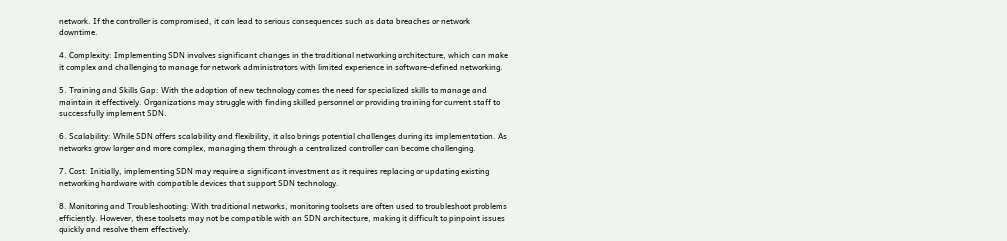network. If the controller is compromised, it can lead to serious consequences such as data breaches or network downtime.

4. Complexity: Implementing SDN involves significant changes in the traditional networking architecture, which can make it complex and challenging to manage for network administrators with limited experience in software-defined networking.

5. Training and Skills Gap: With the adoption of new technology comes the need for specialized skills to manage and maintain it effectively. Organizations may struggle with finding skilled personnel or providing training for current staff to successfully implement SDN.

6. Scalability: While SDN offers scalability and flexibility, it also brings potential challenges during its implementation. As networks grow larger and more complex, managing them through a centralized controller can become challenging.

7. Cost: Initially, implementing SDN may require a significant investment as it requires replacing or updating existing networking hardware with compatible devices that support SDN technology.

8. Monitoring and Troubleshooting: With traditional networks, monitoring toolsets are often used to troubleshoot problems efficiently. However, these toolsets may not be compatible with an SDN architecture, making it difficult to pinpoint issues quickly and resolve them effectively.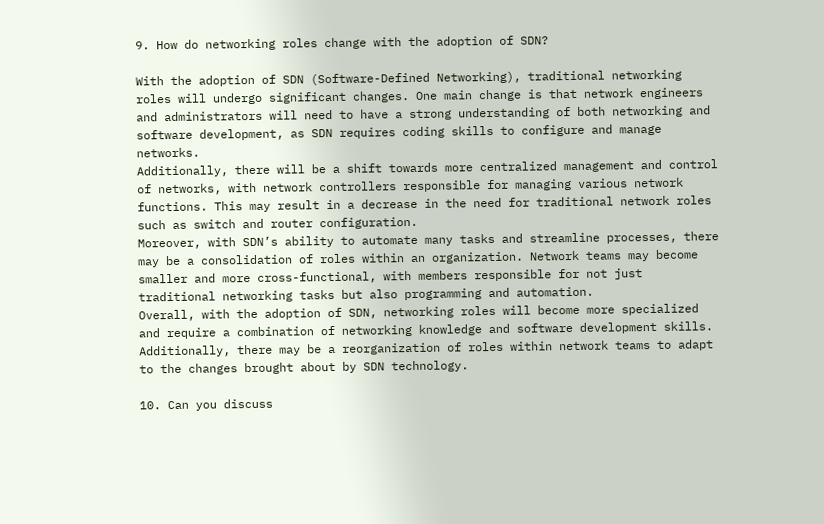9. How do networking roles change with the adoption of SDN?

With the adoption of SDN (Software-Defined Networking), traditional networking roles will undergo significant changes. One main change is that network engineers and administrators will need to have a strong understanding of both networking and software development, as SDN requires coding skills to configure and manage networks.
Additionally, there will be a shift towards more centralized management and control of networks, with network controllers responsible for managing various network functions. This may result in a decrease in the need for traditional network roles such as switch and router configuration.
Moreover, with SDN’s ability to automate many tasks and streamline processes, there may be a consolidation of roles within an organization. Network teams may become smaller and more cross-functional, with members responsible for not just traditional networking tasks but also programming and automation.
Overall, with the adoption of SDN, networking roles will become more specialized and require a combination of networking knowledge and software development skills. Additionally, there may be a reorganization of roles within network teams to adapt to the changes brought about by SDN technology.

10. Can you discuss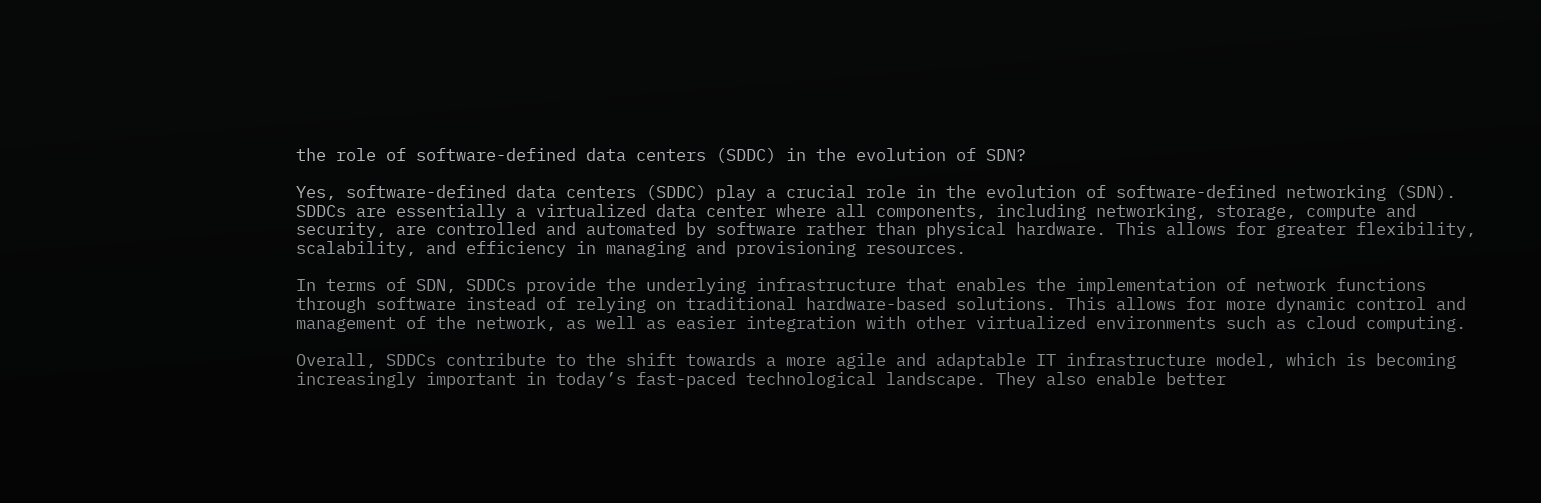the role of software-defined data centers (SDDC) in the evolution of SDN?

Yes, software-defined data centers (SDDC) play a crucial role in the evolution of software-defined networking (SDN). SDDCs are essentially a virtualized data center where all components, including networking, storage, compute and security, are controlled and automated by software rather than physical hardware. This allows for greater flexibility, scalability, and efficiency in managing and provisioning resources.

In terms of SDN, SDDCs provide the underlying infrastructure that enables the implementation of network functions through software instead of relying on traditional hardware-based solutions. This allows for more dynamic control and management of the network, as well as easier integration with other virtualized environments such as cloud computing.

Overall, SDDCs contribute to the shift towards a more agile and adaptable IT infrastructure model, which is becoming increasingly important in today’s fast-paced technological landscape. They also enable better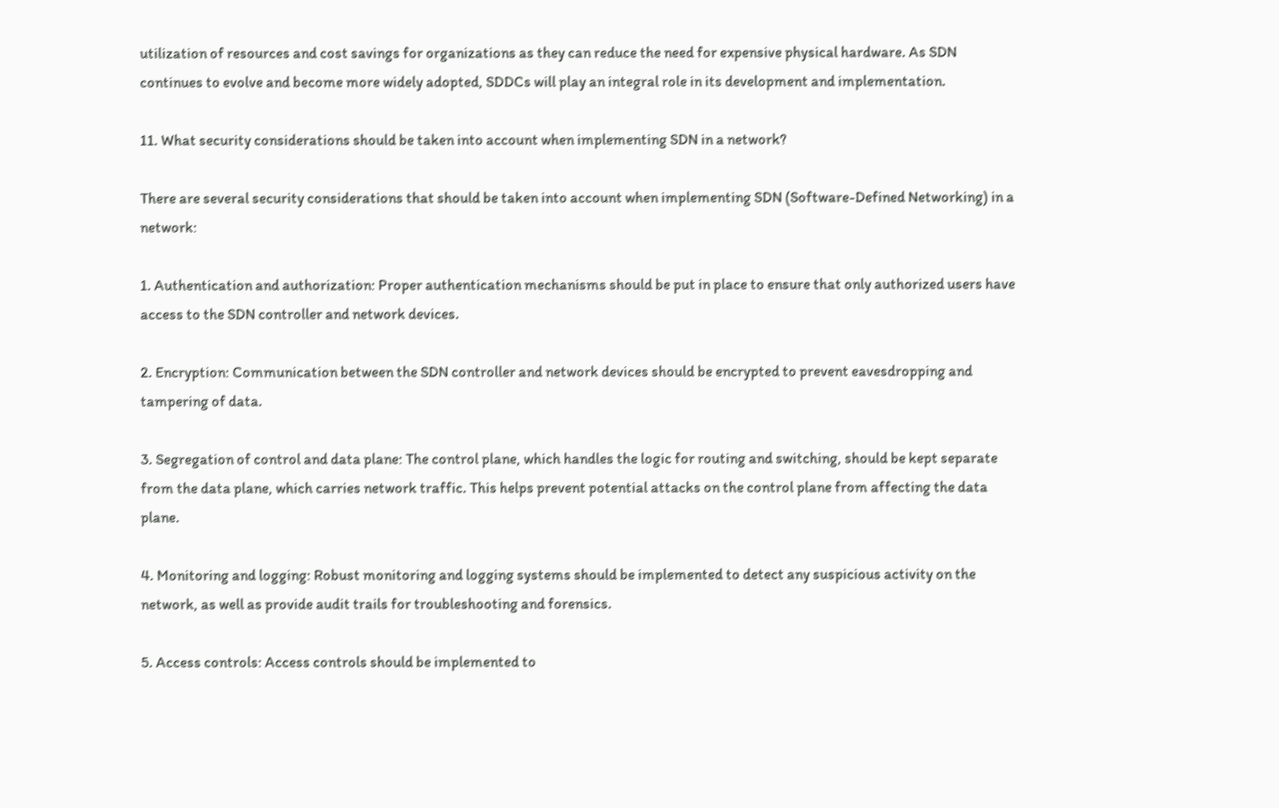utilization of resources and cost savings for organizations as they can reduce the need for expensive physical hardware. As SDN continues to evolve and become more widely adopted, SDDCs will play an integral role in its development and implementation.

11. What security considerations should be taken into account when implementing SDN in a network?

There are several security considerations that should be taken into account when implementing SDN (Software-Defined Networking) in a network:

1. Authentication and authorization: Proper authentication mechanisms should be put in place to ensure that only authorized users have access to the SDN controller and network devices.

2. Encryption: Communication between the SDN controller and network devices should be encrypted to prevent eavesdropping and tampering of data.

3. Segregation of control and data plane: The control plane, which handles the logic for routing and switching, should be kept separate from the data plane, which carries network traffic. This helps prevent potential attacks on the control plane from affecting the data plane.

4. Monitoring and logging: Robust monitoring and logging systems should be implemented to detect any suspicious activity on the network, as well as provide audit trails for troubleshooting and forensics.

5. Access controls: Access controls should be implemented to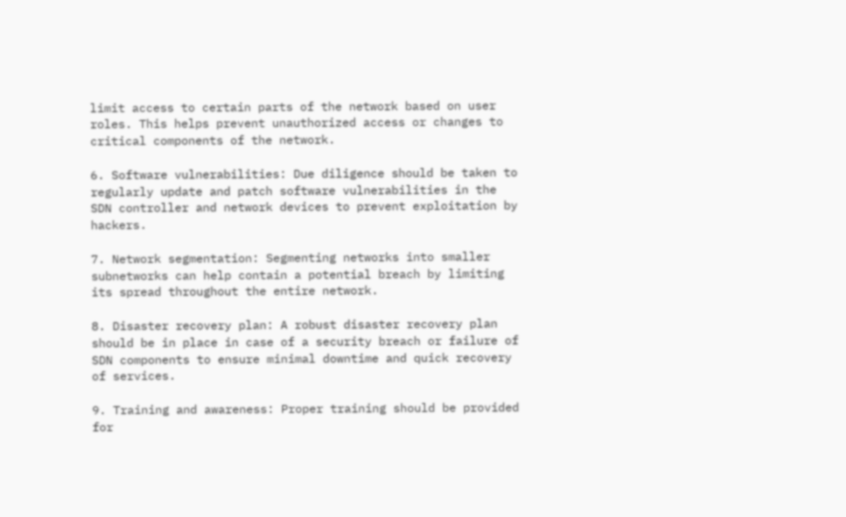limit access to certain parts of the network based on user roles. This helps prevent unauthorized access or changes to critical components of the network.

6. Software vulnerabilities: Due diligence should be taken to regularly update and patch software vulnerabilities in the SDN controller and network devices to prevent exploitation by hackers.

7. Network segmentation: Segmenting networks into smaller subnetworks can help contain a potential breach by limiting its spread throughout the entire network.

8. Disaster recovery plan: A robust disaster recovery plan should be in place in case of a security breach or failure of SDN components to ensure minimal downtime and quick recovery of services.

9. Training and awareness: Proper training should be provided for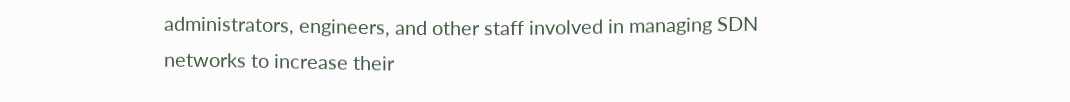administrators, engineers, and other staff involved in managing SDN networks to increase their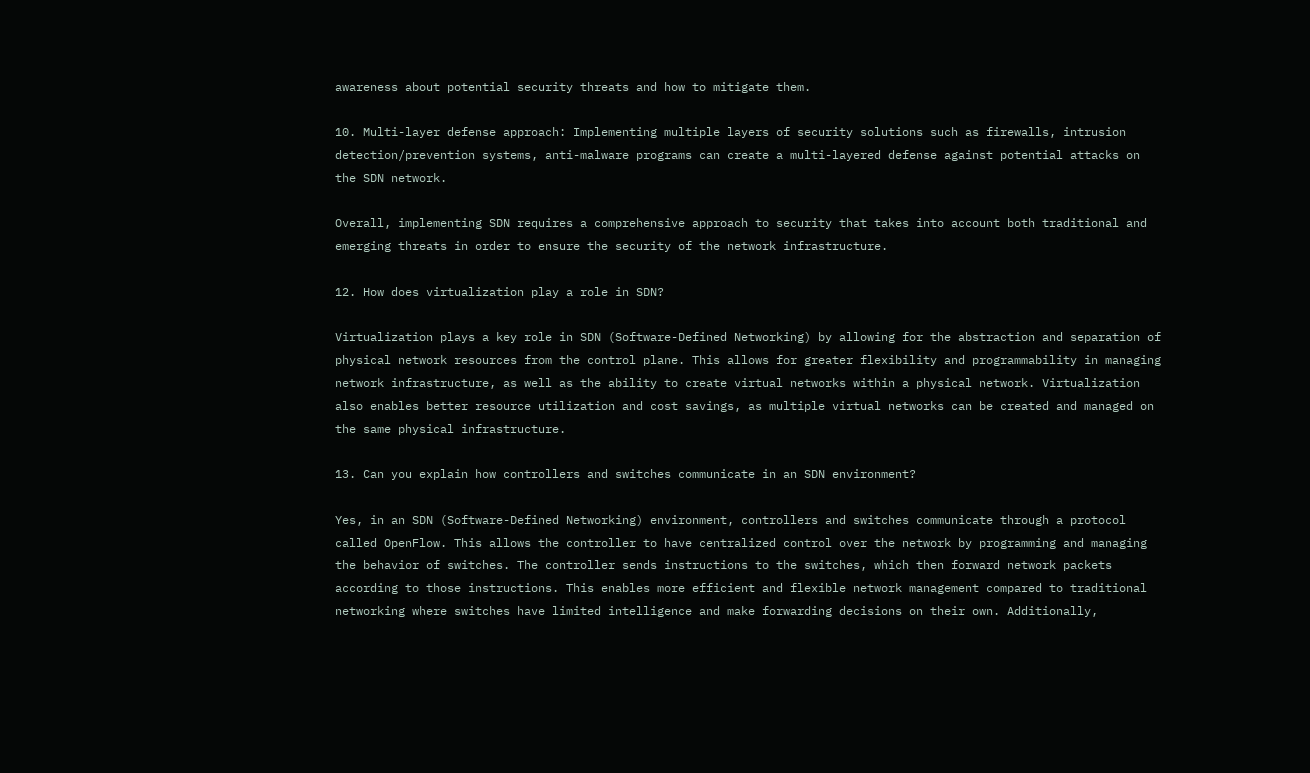awareness about potential security threats and how to mitigate them.

10. Multi-layer defense approach: Implementing multiple layers of security solutions such as firewalls, intrusion detection/prevention systems, anti-malware programs can create a multi-layered defense against potential attacks on the SDN network.

Overall, implementing SDN requires a comprehensive approach to security that takes into account both traditional and emerging threats in order to ensure the security of the network infrastructure.

12. How does virtualization play a role in SDN?

Virtualization plays a key role in SDN (Software-Defined Networking) by allowing for the abstraction and separation of physical network resources from the control plane. This allows for greater flexibility and programmability in managing network infrastructure, as well as the ability to create virtual networks within a physical network. Virtualization also enables better resource utilization and cost savings, as multiple virtual networks can be created and managed on the same physical infrastructure.

13. Can you explain how controllers and switches communicate in an SDN environment?

Yes, in an SDN (Software-Defined Networking) environment, controllers and switches communicate through a protocol called OpenFlow. This allows the controller to have centralized control over the network by programming and managing the behavior of switches. The controller sends instructions to the switches, which then forward network packets according to those instructions. This enables more efficient and flexible network management compared to traditional networking where switches have limited intelligence and make forwarding decisions on their own. Additionally,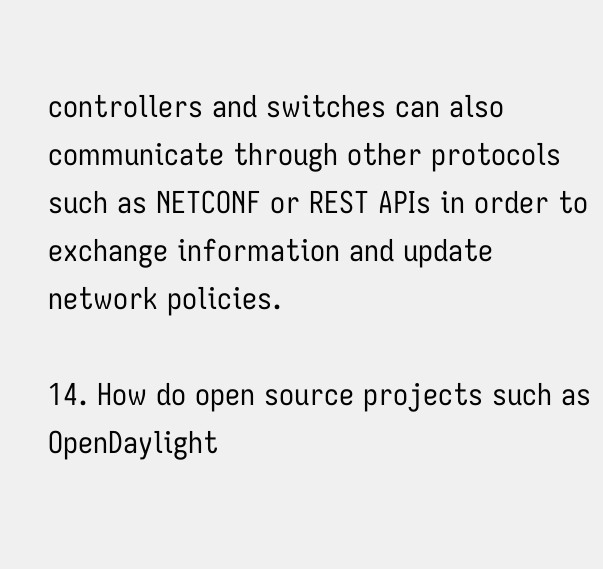controllers and switches can also communicate through other protocols such as NETCONF or REST APIs in order to exchange information and update network policies.

14. How do open source projects such as OpenDaylight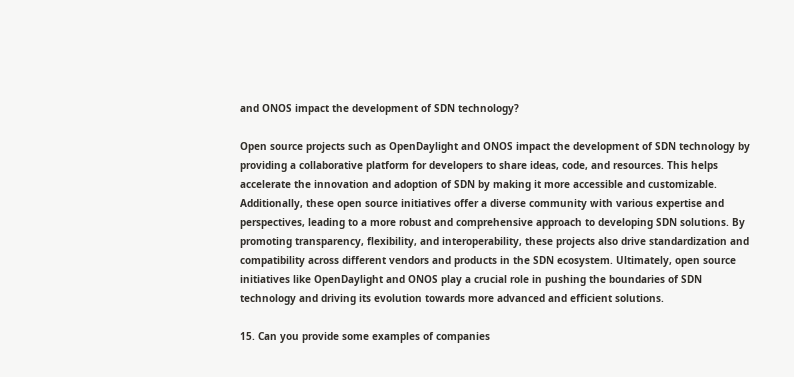and ONOS impact the development of SDN technology?

Open source projects such as OpenDaylight and ONOS impact the development of SDN technology by providing a collaborative platform for developers to share ideas, code, and resources. This helps accelerate the innovation and adoption of SDN by making it more accessible and customizable. Additionally, these open source initiatives offer a diverse community with various expertise and perspectives, leading to a more robust and comprehensive approach to developing SDN solutions. By promoting transparency, flexibility, and interoperability, these projects also drive standardization and compatibility across different vendors and products in the SDN ecosystem. Ultimately, open source initiatives like OpenDaylight and ONOS play a crucial role in pushing the boundaries of SDN technology and driving its evolution towards more advanced and efficient solutions.

15. Can you provide some examples of companies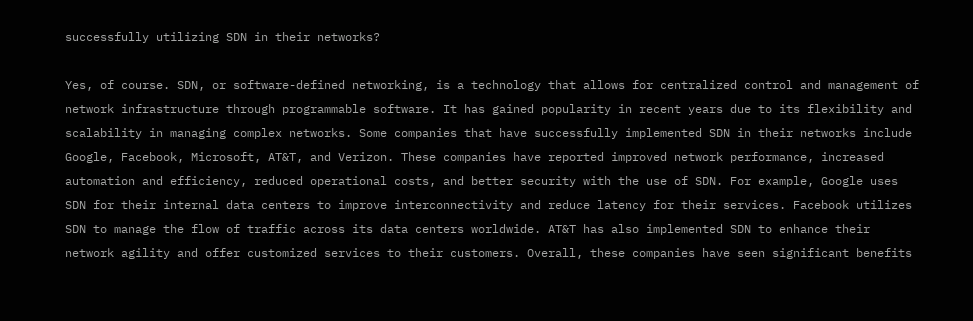successfully utilizing SDN in their networks?

Yes, of course. SDN, or software-defined networking, is a technology that allows for centralized control and management of network infrastructure through programmable software. It has gained popularity in recent years due to its flexibility and scalability in managing complex networks. Some companies that have successfully implemented SDN in their networks include Google, Facebook, Microsoft, AT&T, and Verizon. These companies have reported improved network performance, increased automation and efficiency, reduced operational costs, and better security with the use of SDN. For example, Google uses SDN for their internal data centers to improve interconnectivity and reduce latency for their services. Facebook utilizes SDN to manage the flow of traffic across its data centers worldwide. AT&T has also implemented SDN to enhance their network agility and offer customized services to their customers. Overall, these companies have seen significant benefits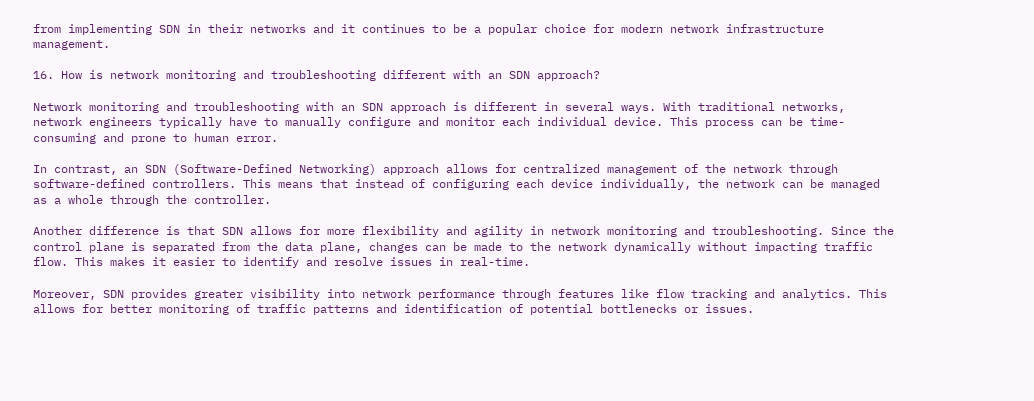from implementing SDN in their networks and it continues to be a popular choice for modern network infrastructure management.

16. How is network monitoring and troubleshooting different with an SDN approach?

Network monitoring and troubleshooting with an SDN approach is different in several ways. With traditional networks, network engineers typically have to manually configure and monitor each individual device. This process can be time-consuming and prone to human error.

In contrast, an SDN (Software-Defined Networking) approach allows for centralized management of the network through software-defined controllers. This means that instead of configuring each device individually, the network can be managed as a whole through the controller.

Another difference is that SDN allows for more flexibility and agility in network monitoring and troubleshooting. Since the control plane is separated from the data plane, changes can be made to the network dynamically without impacting traffic flow. This makes it easier to identify and resolve issues in real-time.

Moreover, SDN provides greater visibility into network performance through features like flow tracking and analytics. This allows for better monitoring of traffic patterns and identification of potential bottlenecks or issues.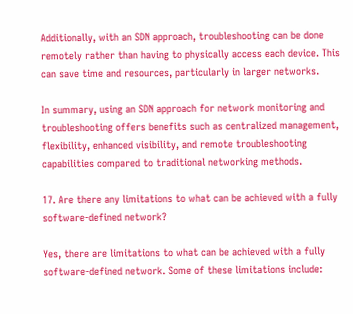Additionally, with an SDN approach, troubleshooting can be done remotely rather than having to physically access each device. This can save time and resources, particularly in larger networks.

In summary, using an SDN approach for network monitoring and troubleshooting offers benefits such as centralized management, flexibility, enhanced visibility, and remote troubleshooting capabilities compared to traditional networking methods.

17. Are there any limitations to what can be achieved with a fully software-defined network?

Yes, there are limitations to what can be achieved with a fully software-defined network. Some of these limitations include: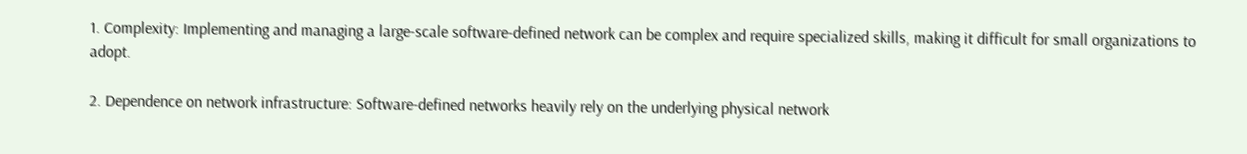1. Complexity: Implementing and managing a large-scale software-defined network can be complex and require specialized skills, making it difficult for small organizations to adopt.

2. Dependence on network infrastructure: Software-defined networks heavily rely on the underlying physical network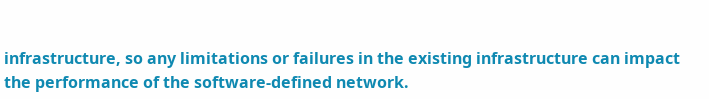infrastructure, so any limitations or failures in the existing infrastructure can impact the performance of the software-defined network.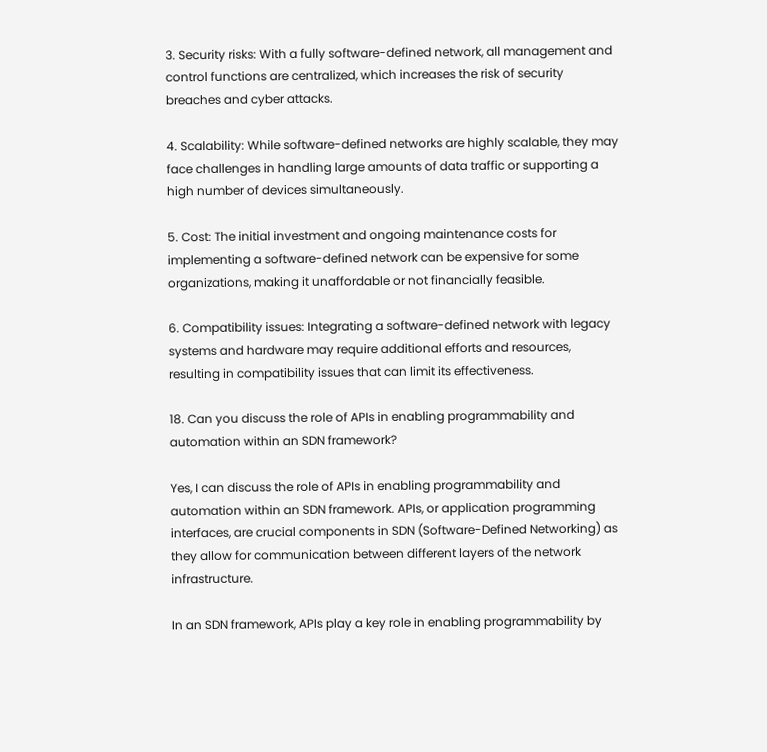3. Security risks: With a fully software-defined network, all management and control functions are centralized, which increases the risk of security breaches and cyber attacks.

4. Scalability: While software-defined networks are highly scalable, they may face challenges in handling large amounts of data traffic or supporting a high number of devices simultaneously.

5. Cost: The initial investment and ongoing maintenance costs for implementing a software-defined network can be expensive for some organizations, making it unaffordable or not financially feasible.

6. Compatibility issues: Integrating a software-defined network with legacy systems and hardware may require additional efforts and resources, resulting in compatibility issues that can limit its effectiveness.

18. Can you discuss the role of APIs in enabling programmability and automation within an SDN framework?

Yes, I can discuss the role of APIs in enabling programmability and automation within an SDN framework. APIs, or application programming interfaces, are crucial components in SDN (Software-Defined Networking) as they allow for communication between different layers of the network infrastructure.

In an SDN framework, APIs play a key role in enabling programmability by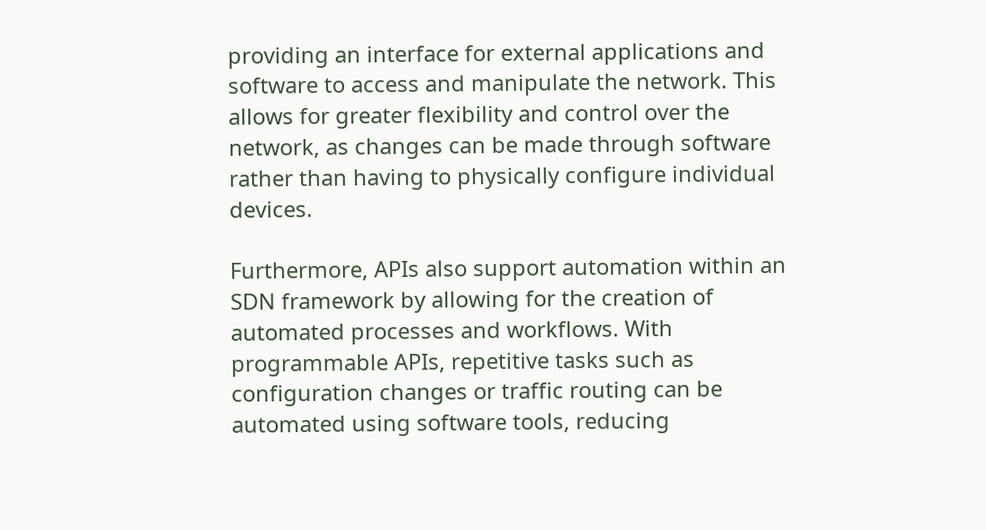providing an interface for external applications and software to access and manipulate the network. This allows for greater flexibility and control over the network, as changes can be made through software rather than having to physically configure individual devices.

Furthermore, APIs also support automation within an SDN framework by allowing for the creation of automated processes and workflows. With programmable APIs, repetitive tasks such as configuration changes or traffic routing can be automated using software tools, reducing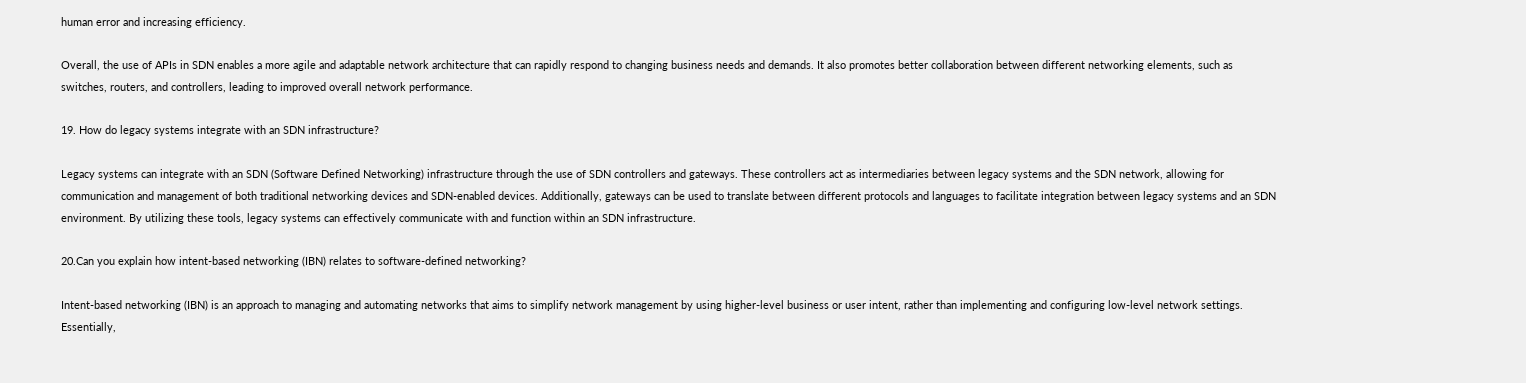human error and increasing efficiency.

Overall, the use of APIs in SDN enables a more agile and adaptable network architecture that can rapidly respond to changing business needs and demands. It also promotes better collaboration between different networking elements, such as switches, routers, and controllers, leading to improved overall network performance.

19. How do legacy systems integrate with an SDN infrastructure?

Legacy systems can integrate with an SDN (Software Defined Networking) infrastructure through the use of SDN controllers and gateways. These controllers act as intermediaries between legacy systems and the SDN network, allowing for communication and management of both traditional networking devices and SDN-enabled devices. Additionally, gateways can be used to translate between different protocols and languages to facilitate integration between legacy systems and an SDN environment. By utilizing these tools, legacy systems can effectively communicate with and function within an SDN infrastructure.

20.Can you explain how intent-based networking (IBN) relates to software-defined networking?

Intent-based networking (IBN) is an approach to managing and automating networks that aims to simplify network management by using higher-level business or user intent, rather than implementing and configuring low-level network settings. Essentially,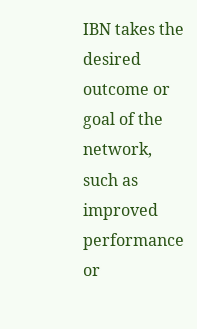IBN takes the desired outcome or goal of the network, such as improved performance or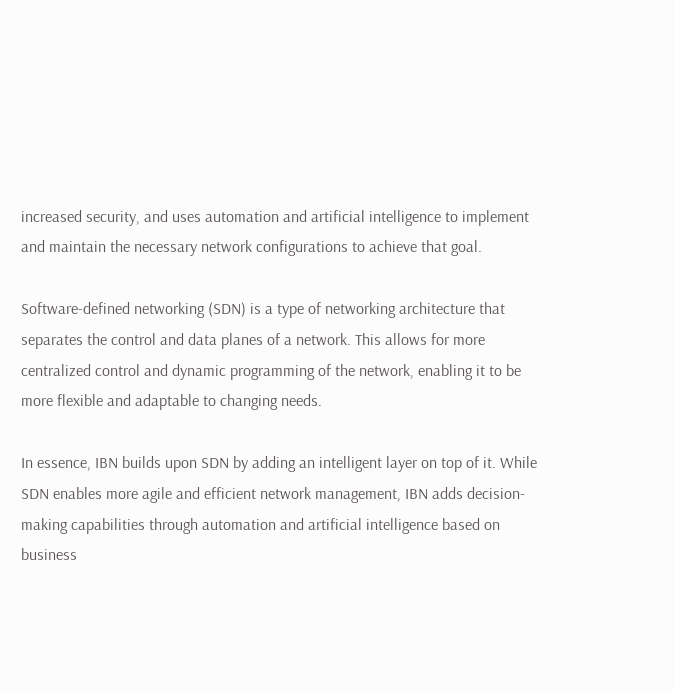increased security, and uses automation and artificial intelligence to implement and maintain the necessary network configurations to achieve that goal.

Software-defined networking (SDN) is a type of networking architecture that separates the control and data planes of a network. This allows for more centralized control and dynamic programming of the network, enabling it to be more flexible and adaptable to changing needs.

In essence, IBN builds upon SDN by adding an intelligent layer on top of it. While SDN enables more agile and efficient network management, IBN adds decision-making capabilities through automation and artificial intelligence based on business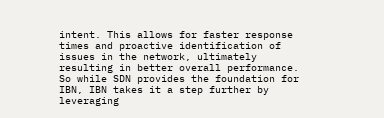intent. This allows for faster response times and proactive identification of issues in the network, ultimately resulting in better overall performance. So while SDN provides the foundation for IBN, IBN takes it a step further by leveraging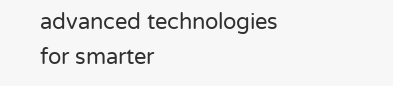advanced technologies for smarter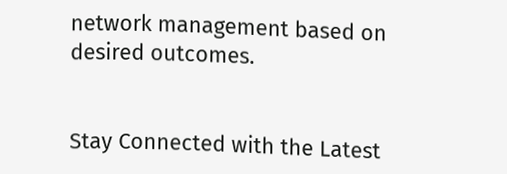network management based on desired outcomes.


Stay Connected with the Latest